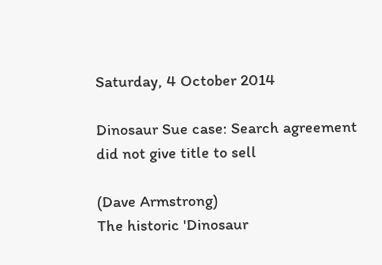Saturday, 4 October 2014

Dinosaur Sue case: Search agreement did not give title to sell

(Dave Armstrong)
The historic 'Dinosaur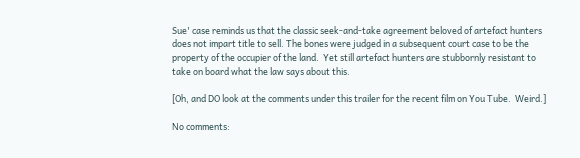Sue' case reminds us that the classic seek-and-take agreement beloved of artefact hunters does not impart title to sell. The bones were judged in a subsequent court case to be the property of the occupier of the land.  Yet still artefact hunters are stubbornly resistant to take on board what the law says about this.

[Oh, and DO look at the comments under this trailer for the recent film on You Tube.  Weird.]

No comments: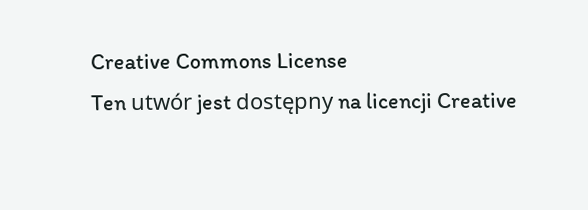Creative Commons License
Ten utwór jest dostępny na licencji Creative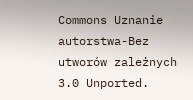Commons Uznanie autorstwa-Bez utworów zależnych 3.0 Unported.